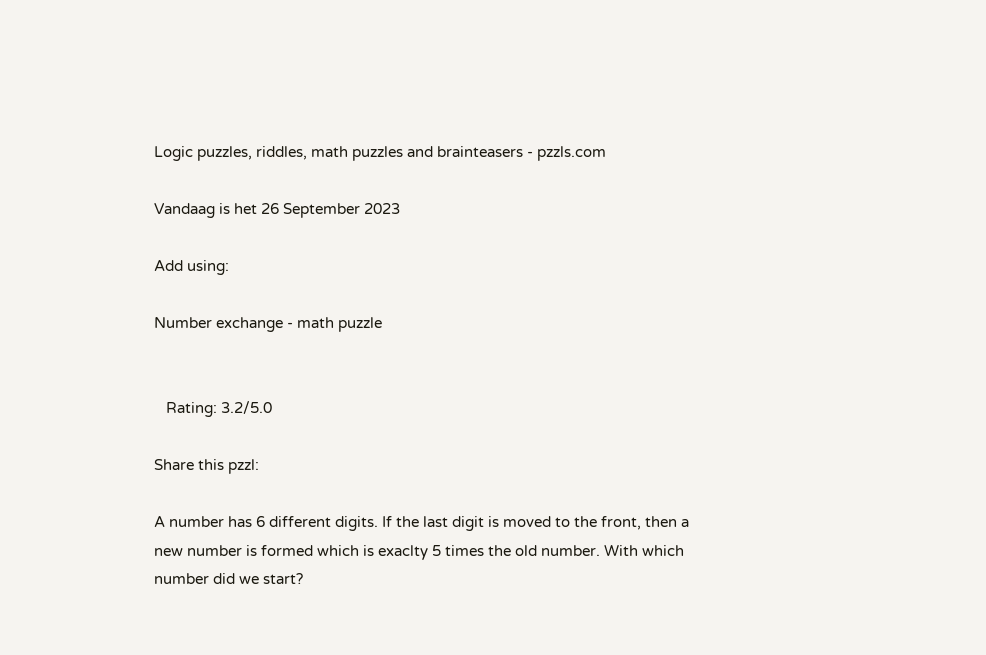Logic puzzles, riddles, math puzzles and brainteasers - pzzls.com

Vandaag is het 26 September 2023

Add using:

Number exchange - math puzzle


   Rating: 3.2/5.0

Share this pzzl:

A number has 6 different digits. If the last digit is moved to the front, then a new number is formed which is exaclty 5 times the old number. With which number did we start?